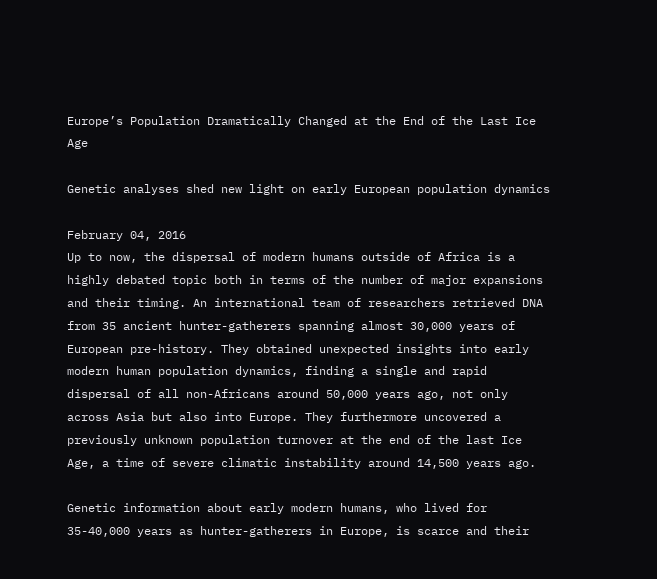Europe’s Population Dramatically Changed at the End of the Last Ice Age

Genetic analyses shed new light on early European population dynamics

February 04, 2016
Up to now, the dispersal of modern humans outside of Africa is a highly debated topic both in terms of the number of major expansions and their timing. An international team of researchers retrieved DNA from 35 ancient hunter-gatherers spanning almost 30,000 years of European pre-history. They obtained unexpected insights into early modern human population dynamics, finding a single and rapid dispersal of all non-Africans around 50,000 years ago, not only across Asia but also into Europe. They furthermore uncovered a previously unknown population turnover at the end of the last Ice Age, a time of severe climatic instability around 14,500 years ago.

Genetic information about early modern humans, who lived for 35-40,000 years as hunter-gatherers in Europe, is scarce and their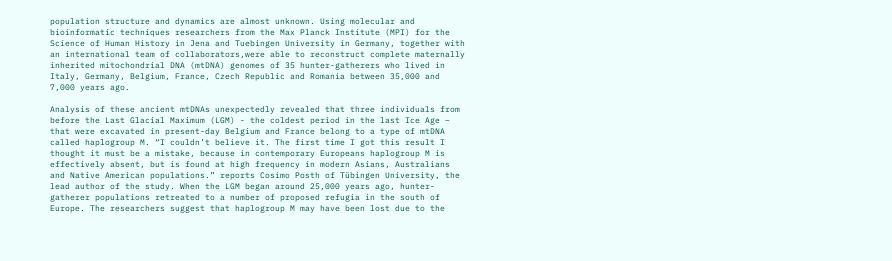population structure and dynamics are almost unknown. Using molecular and bioinformatic techniques researchers from the Max Planck Institute (MPI) for the Science of Human History in Jena and Tuebingen University in Germany, together with an international team of collaborators,were able to reconstruct complete maternally inherited mitochondrial DNA (mtDNA) genomes of 35 hunter-gatherers who lived in Italy, Germany, Belgium, France, Czech Republic and Romania between 35,000 and 7,000 years ago.

Analysis of these ancient mtDNAs unexpectedly revealed that three individuals from before the Last Glacial Maximum (LGM) - the coldest period in the last Ice Age – that were excavated in present-day Belgium and France belong to a type of mtDNA called haplogroup M. “I couldn’t believe it. The first time I got this result I thought it must be a mistake, because in contemporary Europeans haplogroup M is effectively absent, but is found at high frequency in modern Asians, Australians and Native American populations.” reports Cosimo Posth of Tübingen University, the lead author of the study. When the LGM began around 25,000 years ago, hunter-gatherer populations retreated to a number of proposed refugia in the south of Europe. The researchers suggest that haplogroup M may have been lost due to the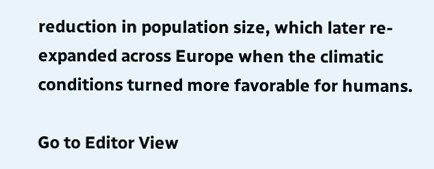reduction in population size, which later re-expanded across Europe when the climatic conditions turned more favorable for humans.

Go to Editor View